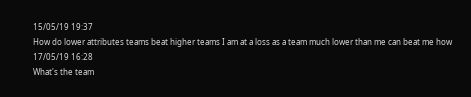15/05/19 19:37
How do lower attributes teams beat higher teams I am at a loss as a team much lower than me can beat me how
17/05/19 16:28
What's the team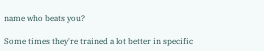name who beats you?

Some times they're trained a lot better in specific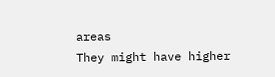areas
They might have higher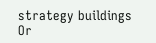strategy buildings
Or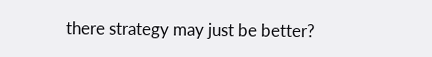there strategy may just be better?